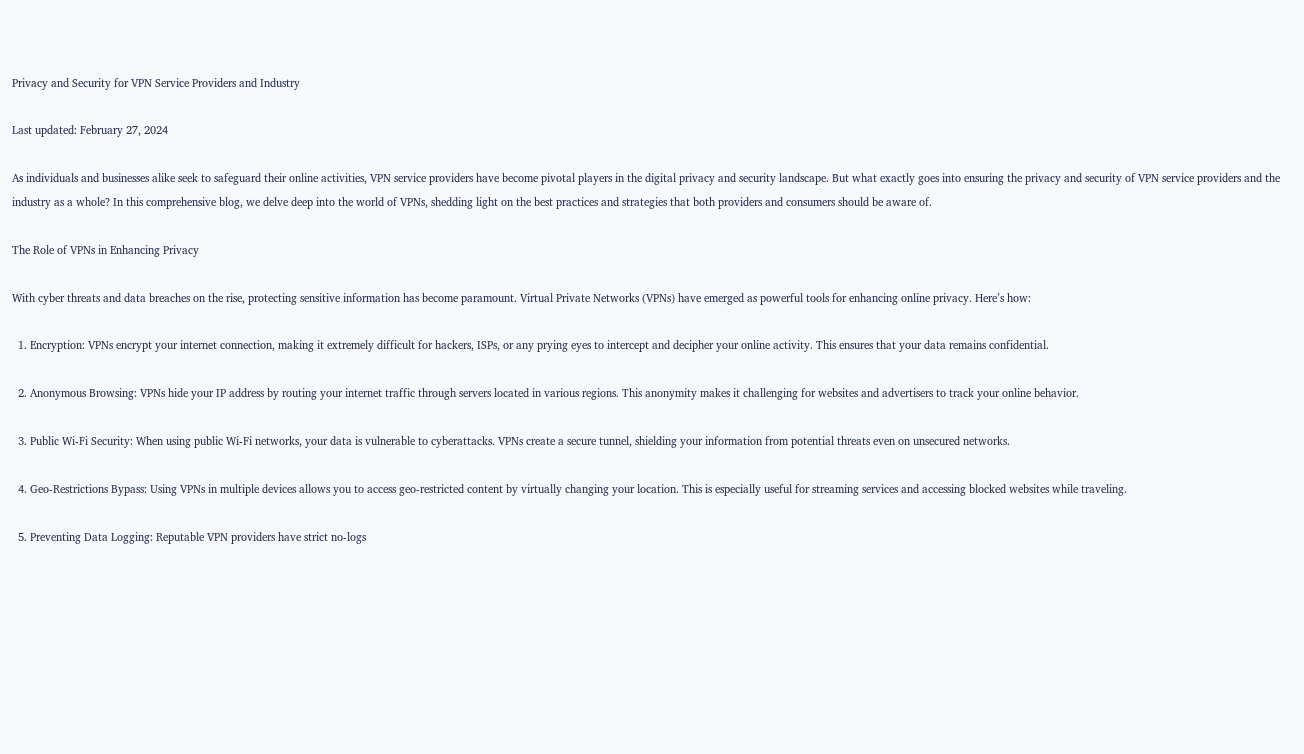Privacy and Security for VPN Service Providers and Industry

Last updated: February 27, 2024

As individuals and businesses alike seek to safeguard their online activities, VPN service providers have become pivotal players in the digital privacy and security landscape. But what exactly goes into ensuring the privacy and security of VPN service providers and the industry as a whole? In this comprehensive blog, we delve deep into the world of VPNs, shedding light on the best practices and strategies that both providers and consumers should be aware of.

The Role of VPNs in Enhancing Privacy

With cyber threats and data breaches on the rise, protecting sensitive information has become paramount. Virtual Private Networks (VPNs) have emerged as powerful tools for enhancing online privacy. Here’s how:

  1. Encryption: VPNs encrypt your internet connection, making it extremely difficult for hackers, ISPs, or any prying eyes to intercept and decipher your online activity. This ensures that your data remains confidential.

  2. Anonymous Browsing: VPNs hide your IP address by routing your internet traffic through servers located in various regions. This anonymity makes it challenging for websites and advertisers to track your online behavior.

  3. Public Wi-Fi Security: When using public Wi-Fi networks, your data is vulnerable to cyberattacks. VPNs create a secure tunnel, shielding your information from potential threats even on unsecured networks.

  4. Geo-Restrictions Bypass: Using VPNs in multiple devices allows you to access geo-restricted content by virtually changing your location. This is especially useful for streaming services and accessing blocked websites while traveling.

  5. Preventing Data Logging: Reputable VPN providers have strict no-logs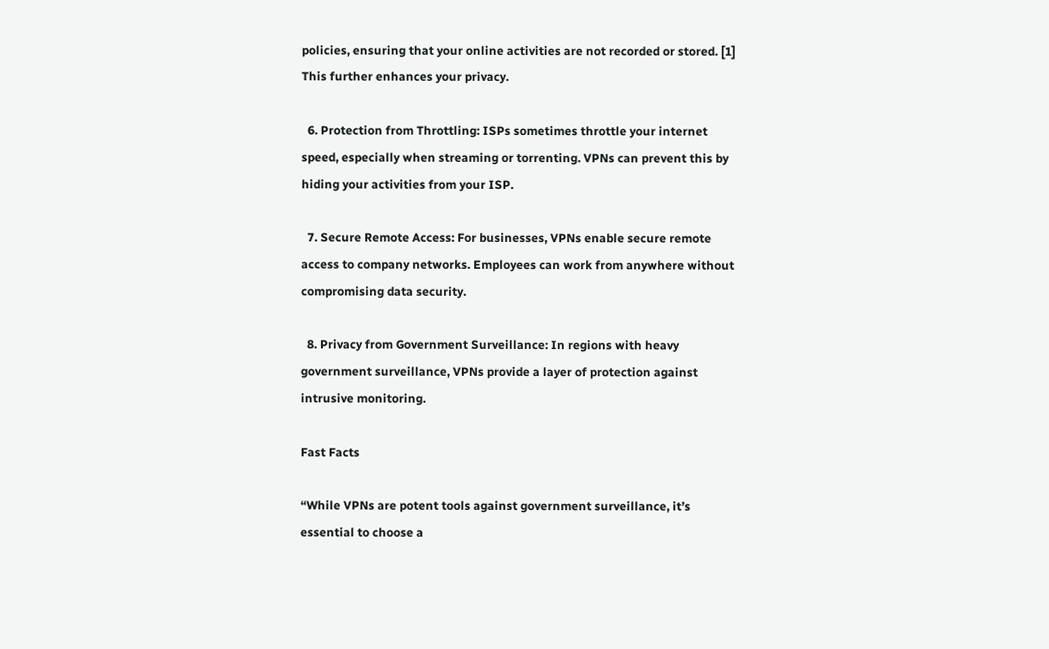policies, ensuring that your online activities are not recorded or stored. [1] This further enhances your privacy.

  6. Protection from Throttling: ISPs sometimes throttle your internet speed, especially when streaming or torrenting. VPNs can prevent this by hiding your activities from your ISP.

  7. Secure Remote Access: For businesses, VPNs enable secure remote access to company networks. Employees can work from anywhere without compromising data security.

  8. Privacy from Government Surveillance: In regions with heavy government surveillance, VPNs provide a layer of protection against intrusive monitoring.

Fast Facts

“While VPNs are potent tools against government surveillance, it’s essential to choose a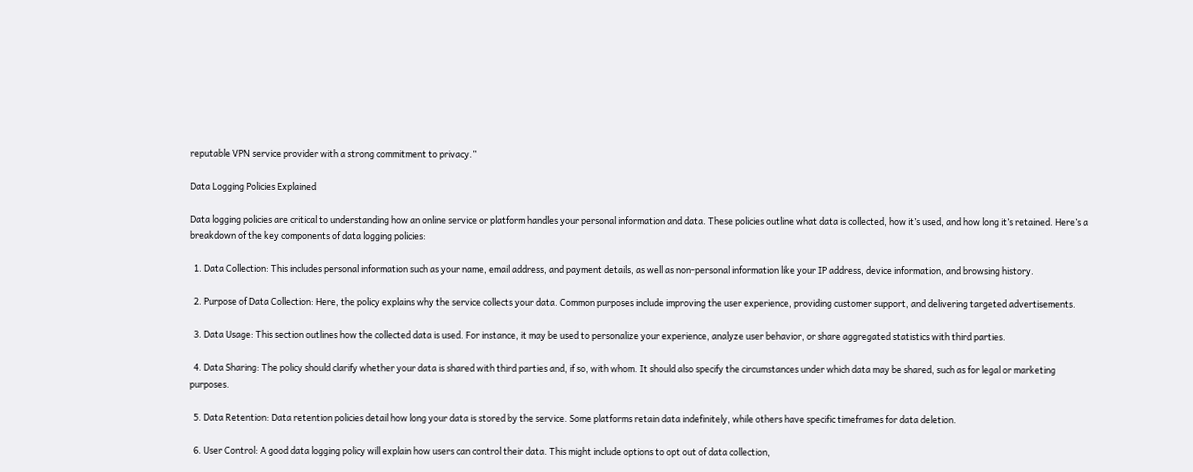reputable VPN service provider with a strong commitment to privacy.”

Data Logging Policies Explained

Data logging policies are critical to understanding how an online service or platform handles your personal information and data. These policies outline what data is collected, how it’s used, and how long it’s retained. Here’s a breakdown of the key components of data logging policies:

  1. Data Collection: This includes personal information such as your name, email address, and payment details, as well as non-personal information like your IP address, device information, and browsing history.

  2. Purpose of Data Collection: Here, the policy explains why the service collects your data. Common purposes include improving the user experience, providing customer support, and delivering targeted advertisements.

  3. Data Usage: This section outlines how the collected data is used. For instance, it may be used to personalize your experience, analyze user behavior, or share aggregated statistics with third parties.

  4. Data Sharing: The policy should clarify whether your data is shared with third parties and, if so, with whom. It should also specify the circumstances under which data may be shared, such as for legal or marketing purposes.

  5. Data Retention: Data retention policies detail how long your data is stored by the service. Some platforms retain data indefinitely, while others have specific timeframes for data deletion.

  6. User Control: A good data logging policy will explain how users can control their data. This might include options to opt out of data collection,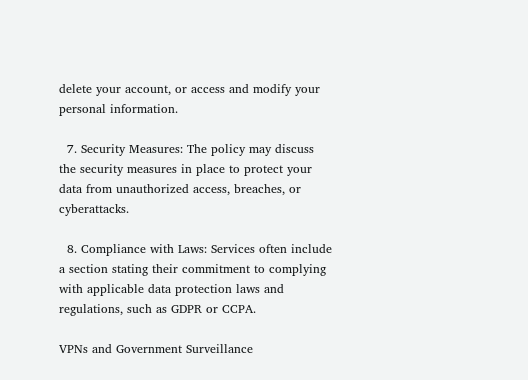delete your account, or access and modify your personal information.

  7. Security Measures: The policy may discuss the security measures in place to protect your data from unauthorized access, breaches, or cyberattacks.

  8. Compliance with Laws: Services often include a section stating their commitment to complying with applicable data protection laws and regulations, such as GDPR or CCPA.

VPNs and Government Surveillance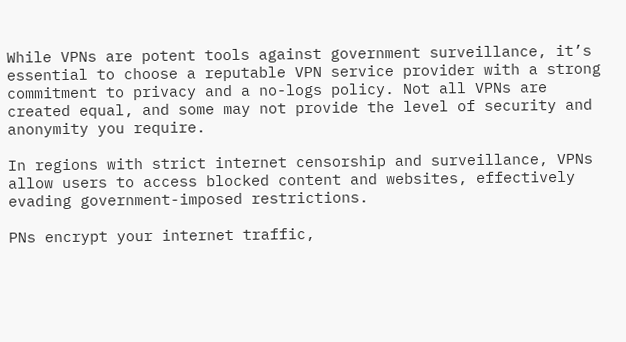While VPNs are potent tools against government surveillance, it’s essential to choose a reputable VPN service provider with a strong commitment to privacy and a no-logs policy. Not all VPNs are created equal, and some may not provide the level of security and anonymity you require.

In regions with strict internet censorship and surveillance, VPNs allow users to access blocked content and websites, effectively evading government-imposed restrictions.

PNs encrypt your internet traffic,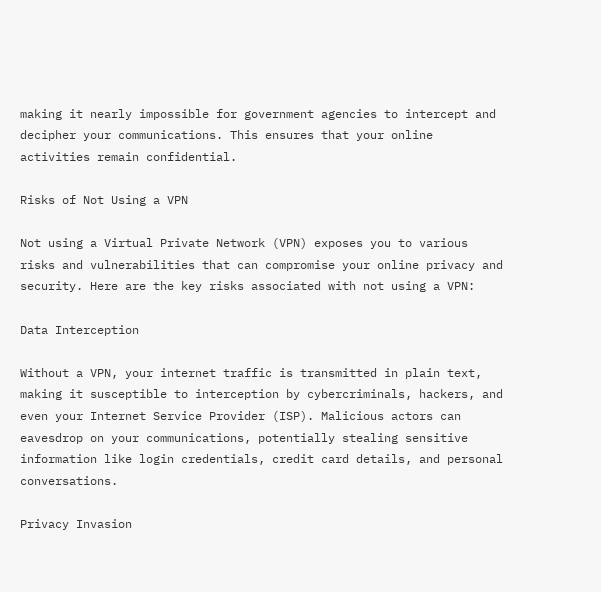making it nearly impossible for government agencies to intercept and decipher your communications. This ensures that your online activities remain confidential.

Risks of Not Using a VPN

Not using a Virtual Private Network (VPN) exposes you to various risks and vulnerabilities that can compromise your online privacy and security. Here are the key risks associated with not using a VPN:

Data Interception

Without a VPN, your internet traffic is transmitted in plain text, making it susceptible to interception by cybercriminals, hackers, and even your Internet Service Provider (ISP). Malicious actors can eavesdrop on your communications, potentially stealing sensitive information like login credentials, credit card details, and personal conversations.

Privacy Invasion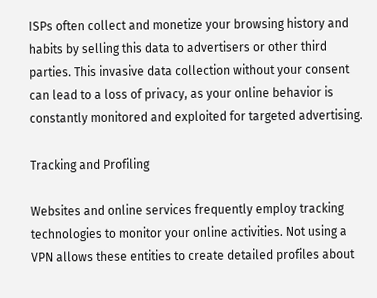ISPs often collect and monetize your browsing history and habits by selling this data to advertisers or other third parties. This invasive data collection without your consent can lead to a loss of privacy, as your online behavior is constantly monitored and exploited for targeted advertising.

Tracking and Profiling

Websites and online services frequently employ tracking technologies to monitor your online activities. Not using a VPN allows these entities to create detailed profiles about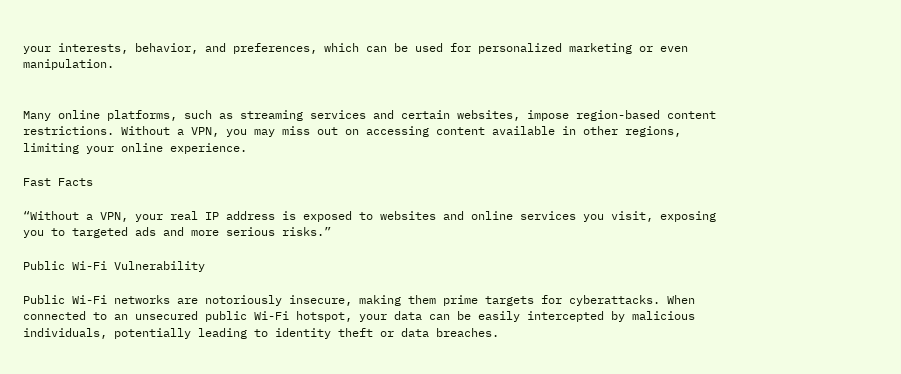your interests, behavior, and preferences, which can be used for personalized marketing or even manipulation.


Many online platforms, such as streaming services and certain websites, impose region-based content restrictions. Without a VPN, you may miss out on accessing content available in other regions, limiting your online experience.

Fast Facts

“Without a VPN, your real IP address is exposed to websites and online services you visit, exposing you to targeted ads and more serious risks.”

Public Wi-Fi Vulnerability

Public Wi-Fi networks are notoriously insecure, making them prime targets for cyberattacks. When connected to an unsecured public Wi-Fi hotspot, your data can be easily intercepted by malicious individuals, potentially leading to identity theft or data breaches.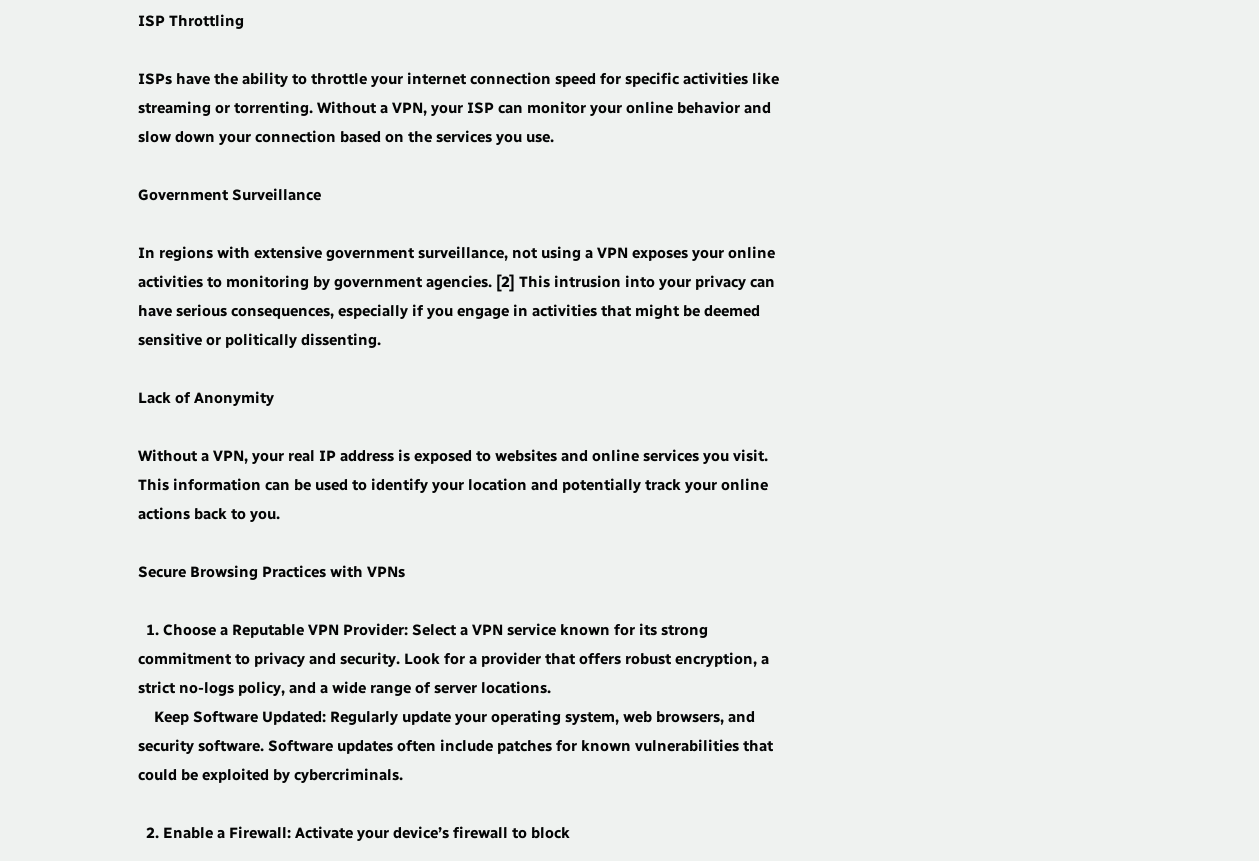ISP Throttling

ISPs have the ability to throttle your internet connection speed for specific activities like streaming or torrenting. Without a VPN, your ISP can monitor your online behavior and slow down your connection based on the services you use.

Government Surveillance

In regions with extensive government surveillance, not using a VPN exposes your online activities to monitoring by government agencies. [2] This intrusion into your privacy can have serious consequences, especially if you engage in activities that might be deemed sensitive or politically dissenting.

Lack of Anonymity

Without a VPN, your real IP address is exposed to websites and online services you visit. This information can be used to identify your location and potentially track your online actions back to you.

Secure Browsing Practices with VPNs

  1. Choose a Reputable VPN Provider: Select a VPN service known for its strong commitment to privacy and security. Look for a provider that offers robust encryption, a strict no-logs policy, and a wide range of server locations.
    Keep Software Updated: Regularly update your operating system, web browsers, and security software. Software updates often include patches for known vulnerabilities that could be exploited by cybercriminals.

  2. Enable a Firewall: Activate your device’s firewall to block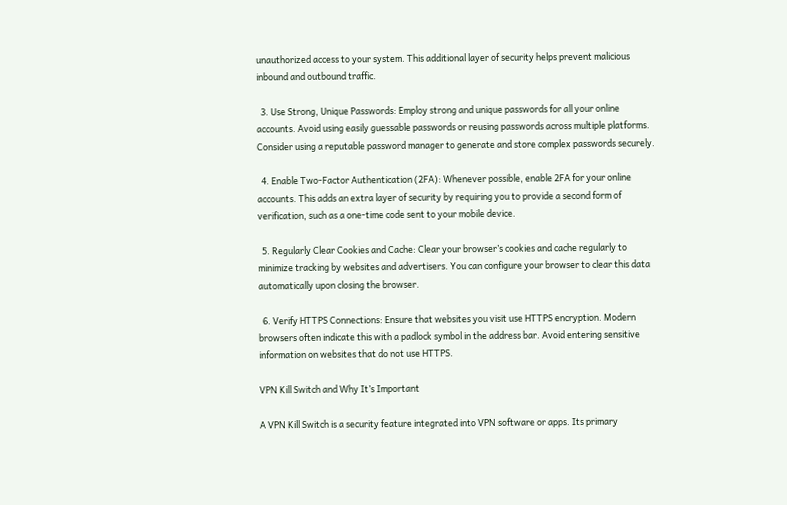unauthorized access to your system. This additional layer of security helps prevent malicious inbound and outbound traffic.

  3. Use Strong, Unique Passwords: Employ strong and unique passwords for all your online accounts. Avoid using easily guessable passwords or reusing passwords across multiple platforms. Consider using a reputable password manager to generate and store complex passwords securely.

  4. Enable Two-Factor Authentication (2FA): Whenever possible, enable 2FA for your online accounts. This adds an extra layer of security by requiring you to provide a second form of verification, such as a one-time code sent to your mobile device.

  5. Regularly Clear Cookies and Cache: Clear your browser’s cookies and cache regularly to minimize tracking by websites and advertisers. You can configure your browser to clear this data automatically upon closing the browser.

  6. Verify HTTPS Connections: Ensure that websites you visit use HTTPS encryption. Modern browsers often indicate this with a padlock symbol in the address bar. Avoid entering sensitive information on websites that do not use HTTPS.

VPN Kill Switch and Why It’s Important

A VPN Kill Switch is a security feature integrated into VPN software or apps. Its primary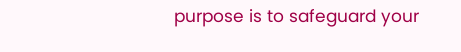purpose is to safeguard your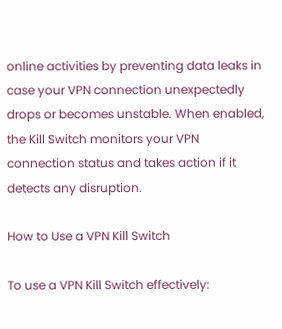online activities by preventing data leaks in case your VPN connection unexpectedly drops or becomes unstable. When enabled, the Kill Switch monitors your VPN connection status and takes action if it detects any disruption.

How to Use a VPN Kill Switch

To use a VPN Kill Switch effectively: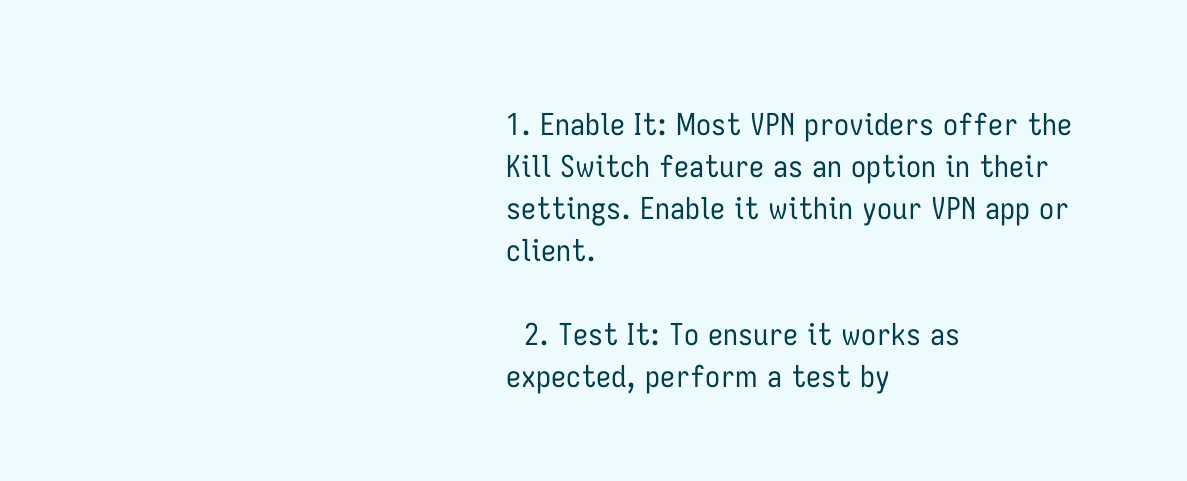1. Enable It: Most VPN providers offer the Kill Switch feature as an option in their settings. Enable it within your VPN app or client.

  2. Test It: To ensure it works as expected, perform a test by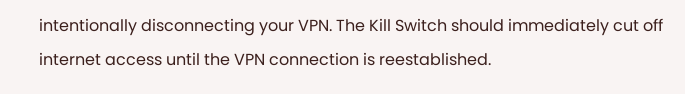intentionally disconnecting your VPN. The Kill Switch should immediately cut off internet access until the VPN connection is reestablished.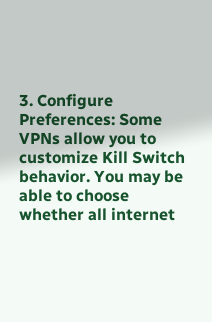3. Configure Preferences: Some VPNs allow you to customize Kill Switch behavior. You may be able to choose whether all internet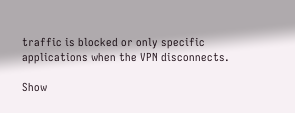traffic is blocked or only specific applications when the VPN disconnects.

Show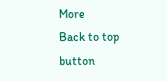More
Back to top button